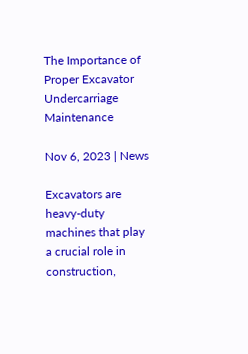The Importance of Proper Excavator Undercarriage Maintenance

Nov 6, 2023 | News

Excavators are heavy-duty machines that play a crucial role in construction,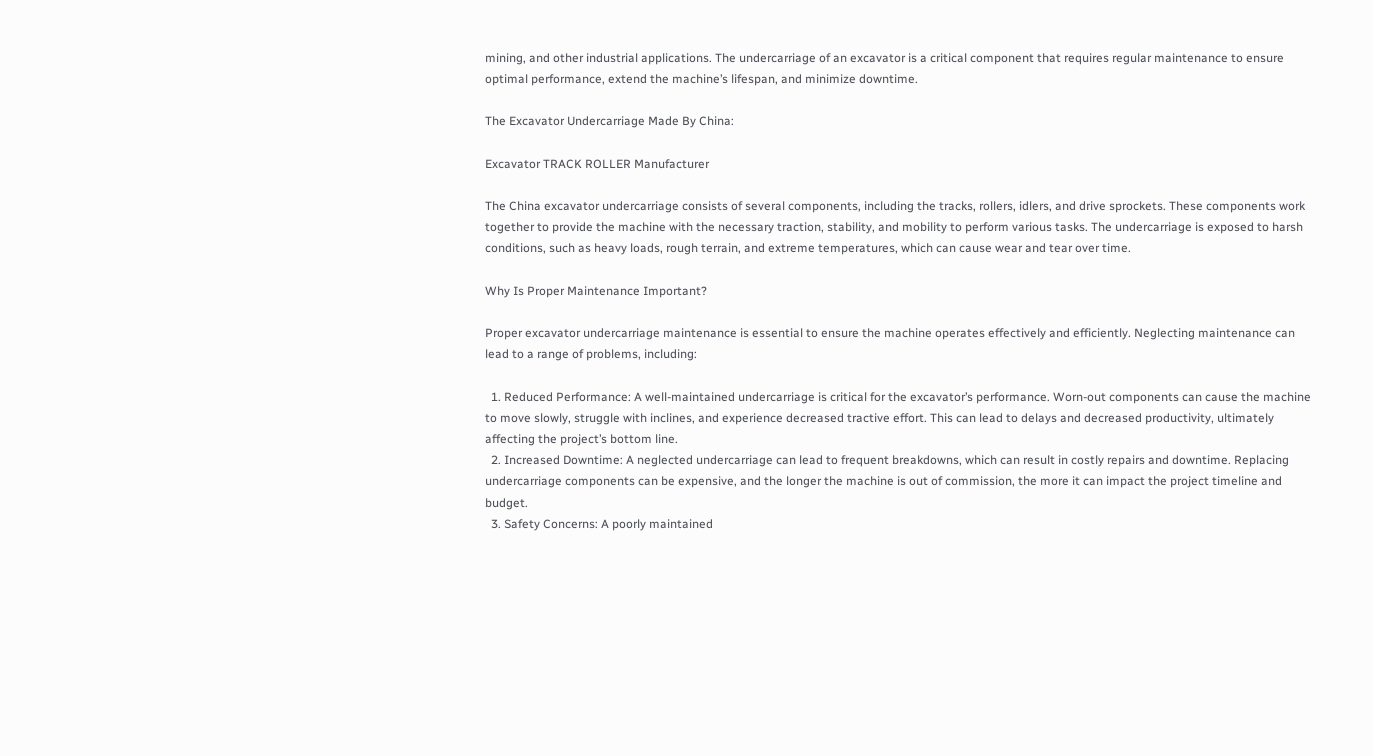mining, and other industrial applications. The undercarriage of an excavator is a critical component that requires regular maintenance to ensure optimal performance, extend the machine’s lifespan, and minimize downtime.

The Excavator Undercarriage Made By China:

Excavator TRACK ROLLER Manufacturer

The China excavator undercarriage consists of several components, including the tracks, rollers, idlers, and drive sprockets. These components work together to provide the machine with the necessary traction, stability, and mobility to perform various tasks. The undercarriage is exposed to harsh conditions, such as heavy loads, rough terrain, and extreme temperatures, which can cause wear and tear over time.

Why Is Proper Maintenance Important?

Proper excavator undercarriage maintenance is essential to ensure the machine operates effectively and efficiently. Neglecting maintenance can lead to a range of problems, including:

  1. Reduced Performance: A well-maintained undercarriage is critical for the excavator’s performance. Worn-out components can cause the machine to move slowly, struggle with inclines, and experience decreased tractive effort. This can lead to delays and decreased productivity, ultimately affecting the project’s bottom line.
  2. Increased Downtime: A neglected undercarriage can lead to frequent breakdowns, which can result in costly repairs and downtime. Replacing undercarriage components can be expensive, and the longer the machine is out of commission, the more it can impact the project timeline and budget.
  3. Safety Concerns: A poorly maintained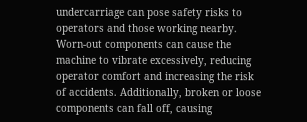undercarriage can pose safety risks to operators and those working nearby. Worn-out components can cause the machine to vibrate excessively, reducing operator comfort and increasing the risk of accidents. Additionally, broken or loose components can fall off, causing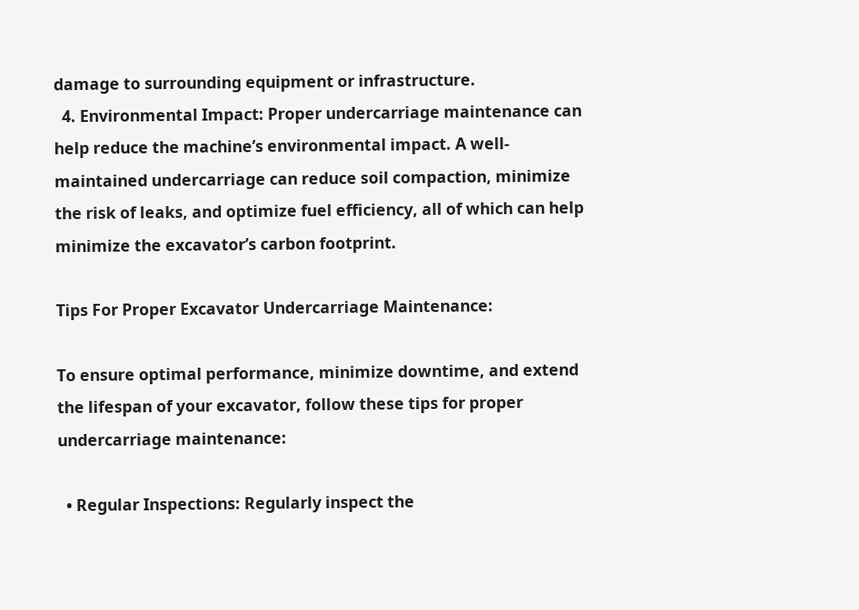damage to surrounding equipment or infrastructure.
  4. Environmental Impact: Proper undercarriage maintenance can help reduce the machine’s environmental impact. A well-maintained undercarriage can reduce soil compaction, minimize the risk of leaks, and optimize fuel efficiency, all of which can help minimize the excavator’s carbon footprint.

Tips For Proper Excavator Undercarriage Maintenance:

To ensure optimal performance, minimize downtime, and extend the lifespan of your excavator, follow these tips for proper undercarriage maintenance:

  • Regular Inspections: Regularly inspect the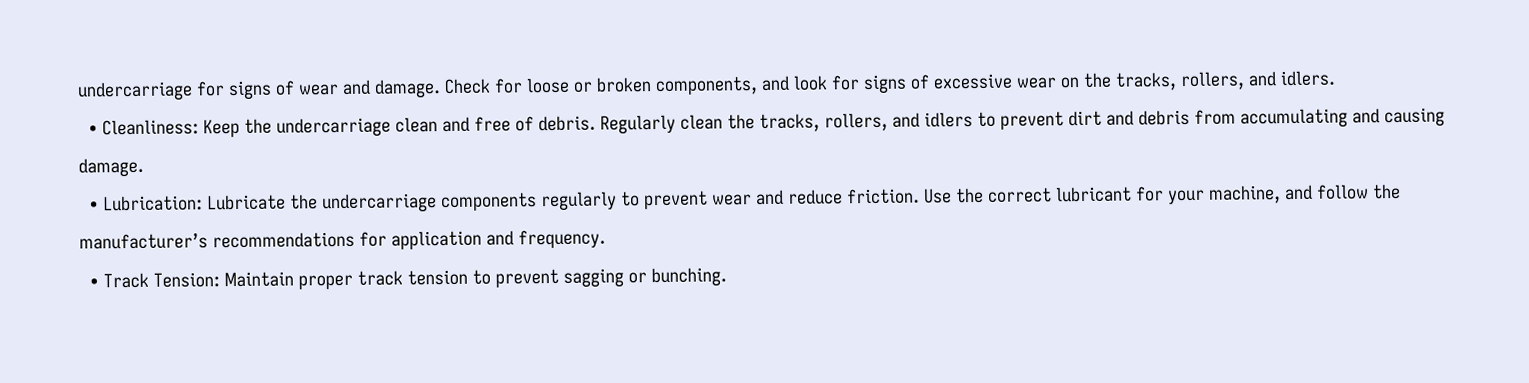undercarriage for signs of wear and damage. Check for loose or broken components, and look for signs of excessive wear on the tracks, rollers, and idlers.
  • Cleanliness: Keep the undercarriage clean and free of debris. Regularly clean the tracks, rollers, and idlers to prevent dirt and debris from accumulating and causing damage.
  • Lubrication: Lubricate the undercarriage components regularly to prevent wear and reduce friction. Use the correct lubricant for your machine, and follow the manufacturer’s recommendations for application and frequency.
  • Track Tension: Maintain proper track tension to prevent sagging or bunching.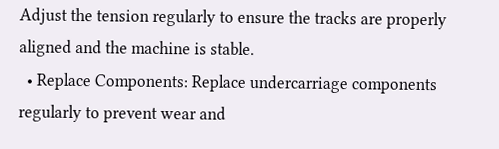Adjust the tension regularly to ensure the tracks are properly aligned and the machine is stable.
  • Replace Components: Replace undercarriage components regularly to prevent wear and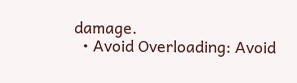damage.
  • Avoid Overloading: Avoid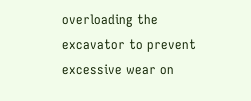overloading the excavator to prevent excessive wear on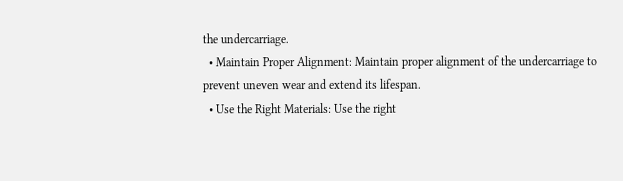the undercarriage.
  • Maintain Proper Alignment: Maintain proper alignment of the undercarriage to prevent uneven wear and extend its lifespan.
  • Use the Right Materials: Use the right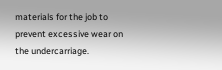materials for the job to prevent excessive wear on the undercarriage.